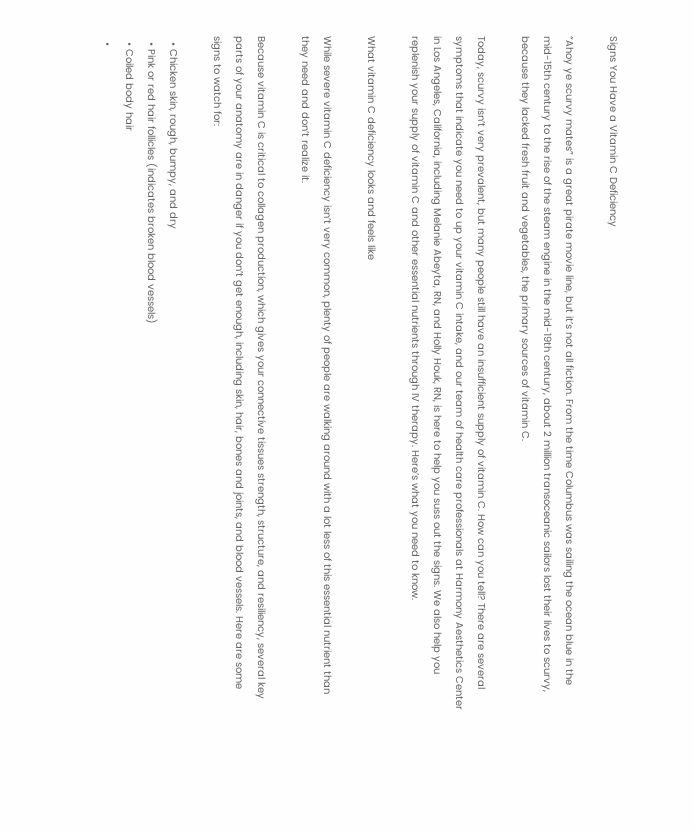Signs You Have a Vitamin C Deficiency

“Ahoy ye scurvy mates” is a great pirate movie line, but it’s not all fiction. From the time Columbus was sailing the ocean blue in the mid-15th century to the rise of the steam engine in the mid-19th century, about 2 million transoceanic sailors lost their lives to scurvy, because they lacked fresh fruit and vegetables, the primary sources of vitamin C.

Today, scurvy isn’t very prevalent, but many people still have an insufficient supply of vitamin C. How can you tell? There are several symptoms that indicate you need to up your vitamin C intake, and our team of health care professionals at Harmony Aesthetics Center in Los Angeles, California, including Melanie Abeyta, RN, and Holly Houk, RN, is here to help you suss out the signs. We also help you replenish your supply of vitamin C and other essential nutrients through IV therapy. Here’s what you need to know.

What vitamin C deficiency looks and feels like

While severe vitamin C deficiency isn’t very common, plenty of people are walking around with a lot less of this essential nutrient than they need and don’t realize it.

Because vitamin C is critical to collagen production, which gives your connective tissues strength, structure, and resiliency, several key parts of your anatomy are in danger if you don’t get enough, including skin, hair, bones and joints, and blood vessels. Here are some signs to watch for:

  • Chicken skin, rough, bumpy, and dry
  • Pink or red hair follicles (indicates broken blood vessels)
  • Coiled body hair
  •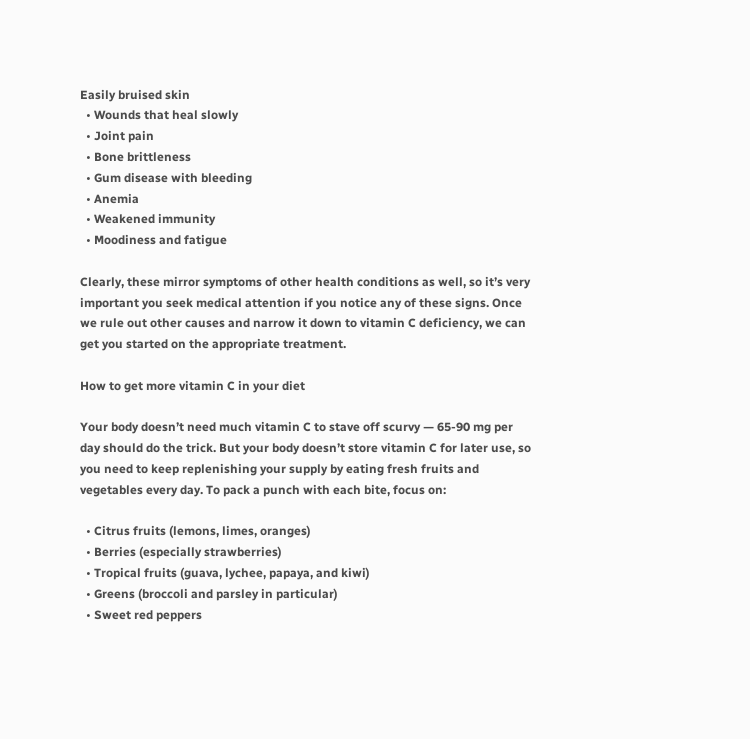Easily bruised skin
  • Wounds that heal slowly
  • Joint pain
  • Bone brittleness
  • Gum disease with bleeding
  • Anemia
  • Weakened immunity
  • Moodiness and fatigue

Clearly, these mirror symptoms of other health conditions as well, so it’s very important you seek medical attention if you notice any of these signs. Once we rule out other causes and narrow it down to vitamin C deficiency, we can get you started on the appropriate treatment.

How to get more vitamin C in your diet

Your body doesn’t need much vitamin C to stave off scurvy — 65-90 mg per day should do the trick. But your body doesn’t store vitamin C for later use, so you need to keep replenishing your supply by eating fresh fruits and vegetables every day. To pack a punch with each bite, focus on:

  • Citrus fruits (lemons, limes, oranges)
  • Berries (especially strawberries)
  • Tropical fruits (guava, lychee, papaya, and kiwi)
  • Greens (broccoli and parsley in particular)
  • Sweet red peppers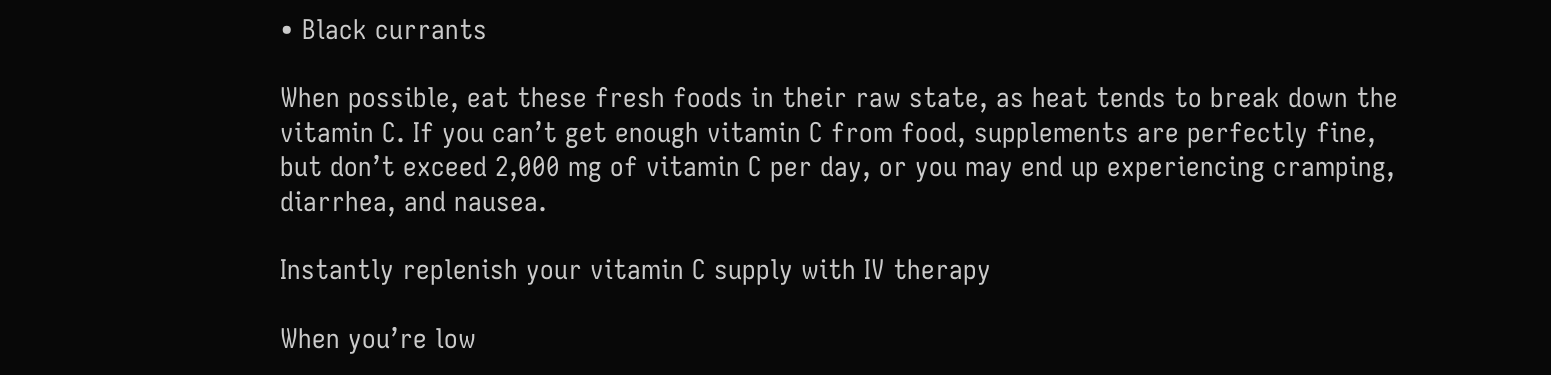• Black currants

When possible, eat these fresh foods in their raw state, as heat tends to break down the vitamin C. If you can’t get enough vitamin C from food, supplements are perfectly fine, but don’t exceed 2,000 mg of vitamin C per day, or you may end up experiencing cramping, diarrhea, and nausea.

Instantly replenish your vitamin C supply with IV therapy

When you’re low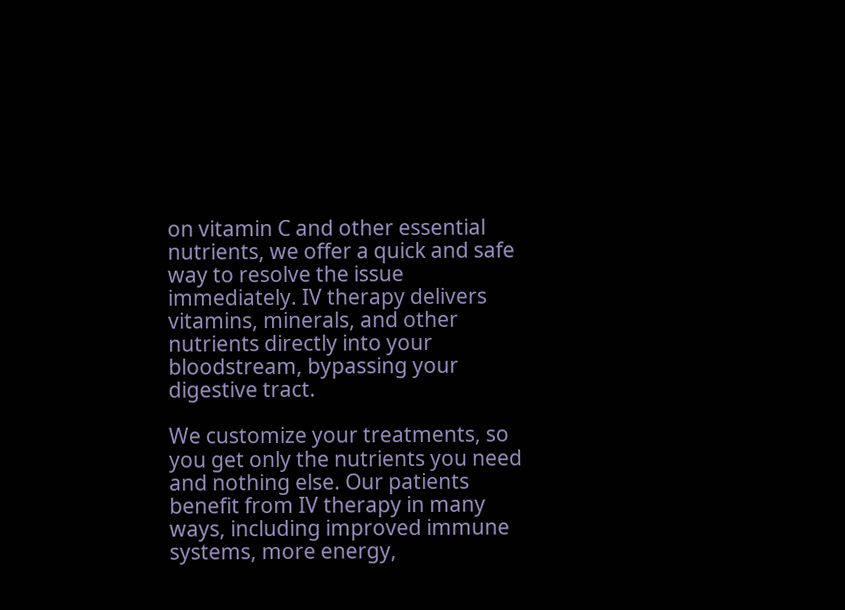on vitamin C and other essential nutrients, we offer a quick and safe way to resolve the issue immediately. IV therapy delivers vitamins, minerals, and other nutrients directly into your bloodstream, bypassing your digestive tract.

We customize your treatments, so you get only the nutrients you need and nothing else. Our patients benefit from IV therapy in many ways, including improved immune systems, more energy,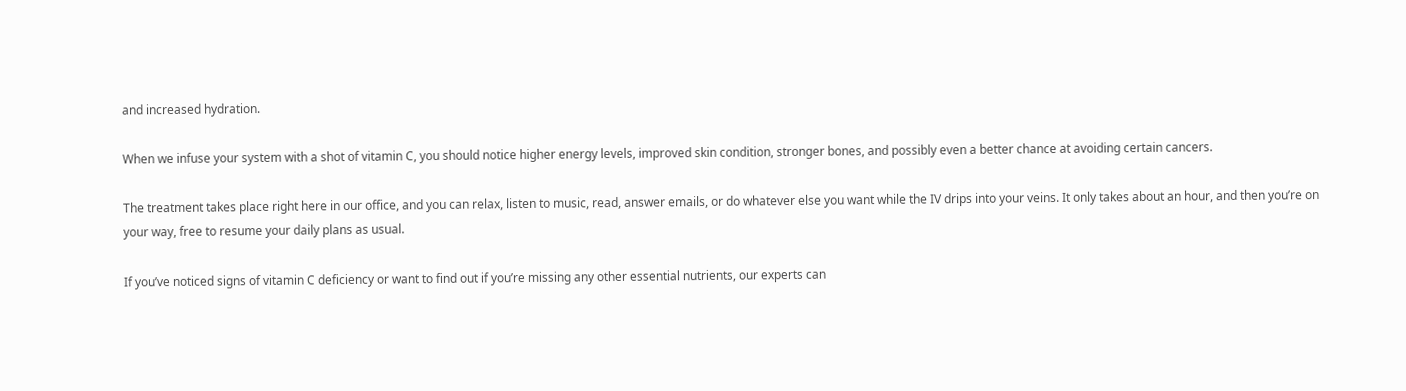and increased hydration.

When we infuse your system with a shot of vitamin C, you should notice higher energy levels, improved skin condition, stronger bones, and possibly even a better chance at avoiding certain cancers.

The treatment takes place right here in our office, and you can relax, listen to music, read, answer emails, or do whatever else you want while the IV drips into your veins. It only takes about an hour, and then you’re on your way, free to resume your daily plans as usual.

If you’ve noticed signs of vitamin C deficiency or want to find out if you’re missing any other essential nutrients, our experts can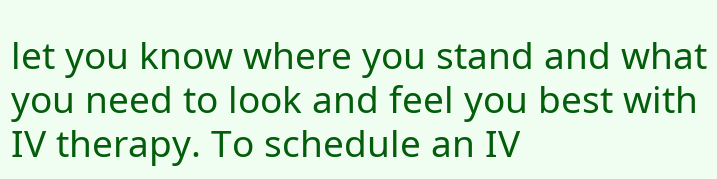let you know where you stand and what you need to look and feel you best with IV therapy. To schedule an IV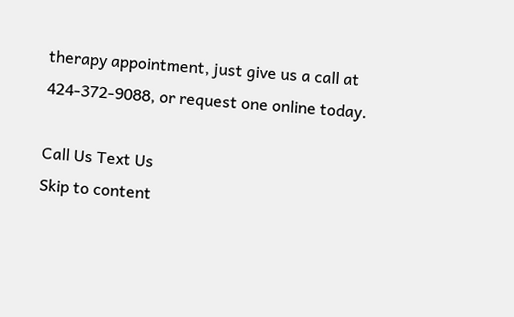therapy appointment, just give us a call at 424-372-9088, or request one online today.

Call Us Text Us
Skip to content